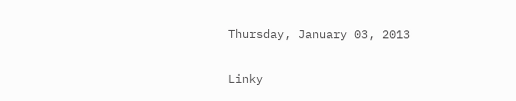Thursday, January 03, 2013

Linky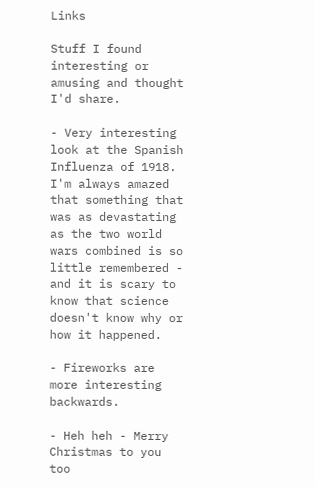Links

Stuff I found interesting or amusing and thought I'd share.

- Very interesting look at the Spanish Influenza of 1918. I'm always amazed that something that was as devastating as the two world wars combined is so little remembered - and it is scary to know that science doesn't know why or how it happened.

- Fireworks are more interesting backwards.

- Heh heh - Merry Christmas to you too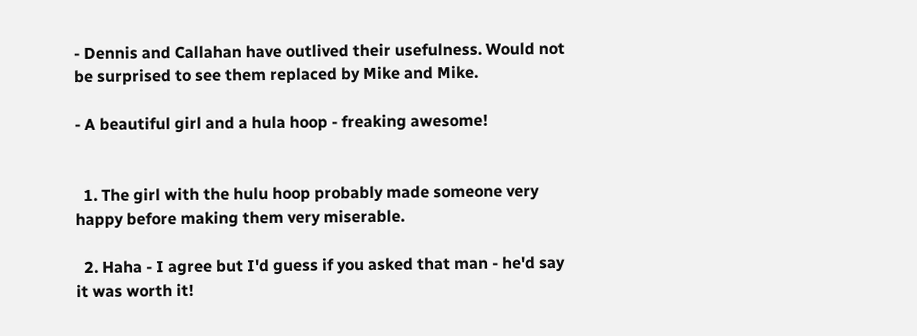- Dennis and Callahan have outlived their usefulness. Would not be surprised to see them replaced by Mike and Mike.

- A beautiful girl and a hula hoop - freaking awesome!


  1. The girl with the hulu hoop probably made someone very happy before making them very miserable.

  2. Haha - I agree but I'd guess if you asked that man - he'd say it was worth it!